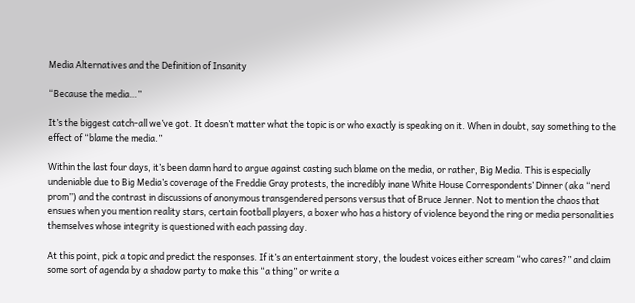Media Alternatives and the Definition of Insanity

“Because the media…”

It’s the biggest catch-all we’ve got. It doesn’t matter what the topic is or who exactly is speaking on it. When in doubt, say something to the effect of “blame the media.”

Within the last four days, it’s been damn hard to argue against casting such blame on the media, or rather, Big Media. This is especially undeniable due to Big Media’s coverage of the Freddie Gray protests, the incredibly inane White House Correspondents’ Dinner (aka “nerd prom”) and the contrast in discussions of anonymous transgendered persons versus that of Bruce Jenner. Not to mention the chaos that ensues when you mention reality stars, certain football players, a boxer who has a history of violence beyond the ring or media personalities themselves whose integrity is questioned with each passing day.

At this point, pick a topic and predict the responses. If it’s an entertainment story, the loudest voices either scream “who cares?” and claim some sort of agenda by a shadow party to make this “a thing” or write a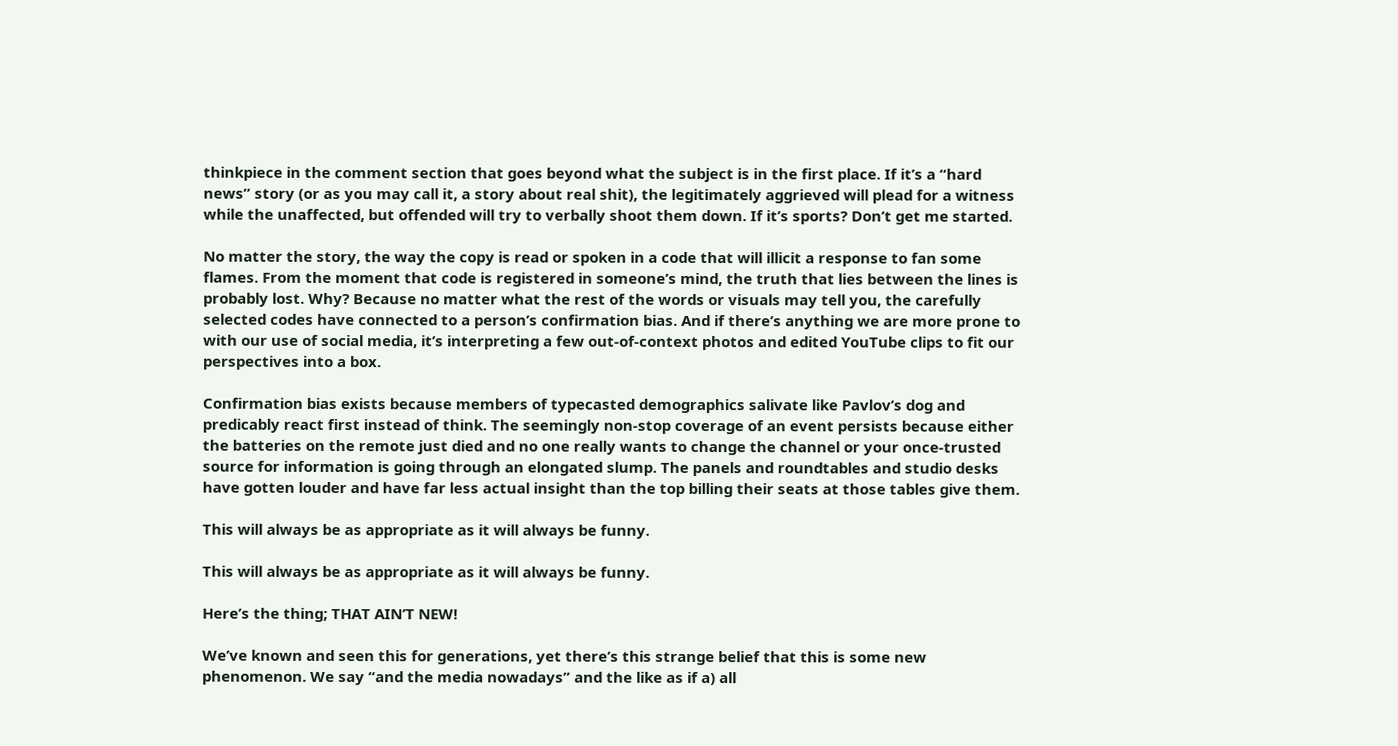thinkpiece in the comment section that goes beyond what the subject is in the first place. If it’s a “hard news” story (or as you may call it, a story about real shit), the legitimately aggrieved will plead for a witness while the unaffected, but offended will try to verbally shoot them down. If it’s sports? Don’t get me started.

No matter the story, the way the copy is read or spoken in a code that will illicit a response to fan some flames. From the moment that code is registered in someone’s mind, the truth that lies between the lines is probably lost. Why? Because no matter what the rest of the words or visuals may tell you, the carefully selected codes have connected to a person’s confirmation bias. And if there’s anything we are more prone to with our use of social media, it’s interpreting a few out-of-context photos and edited YouTube clips to fit our perspectives into a box.

Confirmation bias exists because members of typecasted demographics salivate like Pavlov’s dog and predicably react first instead of think. The seemingly non-stop coverage of an event persists because either the batteries on the remote just died and no one really wants to change the channel or your once-trusted source for information is going through an elongated slump. The panels and roundtables and studio desks have gotten louder and have far less actual insight than the top billing their seats at those tables give them.

This will always be as appropriate as it will always be funny.

This will always be as appropriate as it will always be funny.

Here’s the thing; THAT AIN’T NEW!

We’ve known and seen this for generations, yet there’s this strange belief that this is some new phenomenon. We say “and the media nowadays” and the like as if a) all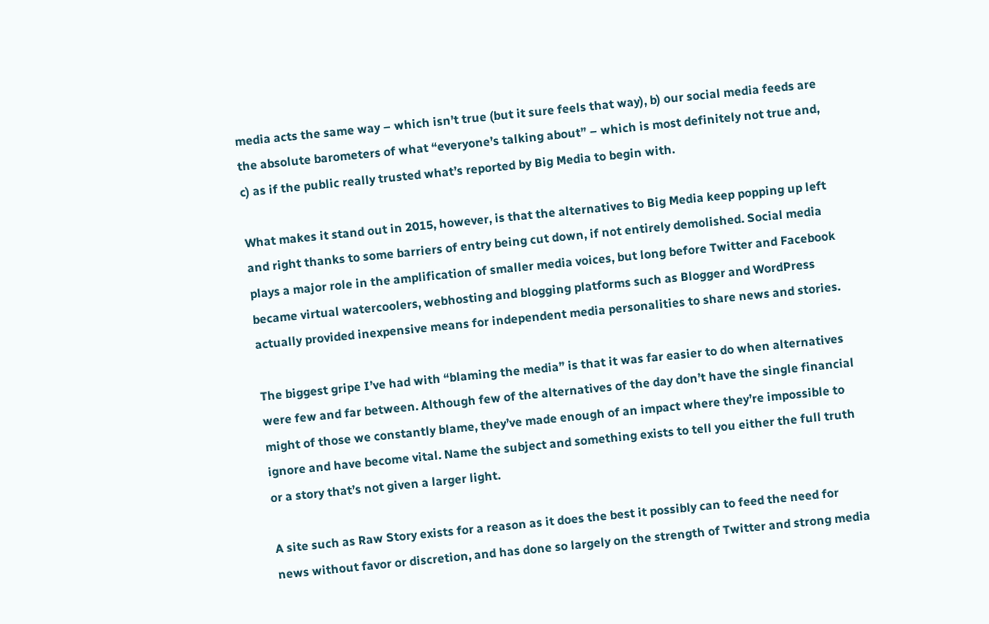media acts the same way – which isn’t true (but it sure feels that way), b) our social media feeds are the absolute barometers of what “everyone’s talking about” – which is most definitely not true and, c) as if the public really trusted what’s reported by Big Media to begin with.

What makes it stand out in 2015, however, is that the alternatives to Big Media keep popping up left and right thanks to some barriers of entry being cut down, if not entirely demolished. Social media plays a major role in the amplification of smaller media voices, but long before Twitter and Facebook became virtual watercoolers, webhosting and blogging platforms such as Blogger and WordPress actually provided inexpensive means for independent media personalities to share news and stories.

The biggest gripe I’ve had with “blaming the media” is that it was far easier to do when alternatives were few and far between. Although few of the alternatives of the day don’t have the single financial might of those we constantly blame, they’ve made enough of an impact where they’re impossible to ignore and have become vital. Name the subject and something exists to tell you either the full truth or a story that’s not given a larger light.

A site such as Raw Story exists for a reason as it does the best it possibly can to feed the need for news without favor or discretion, and has done so largely on the strength of Twitter and strong media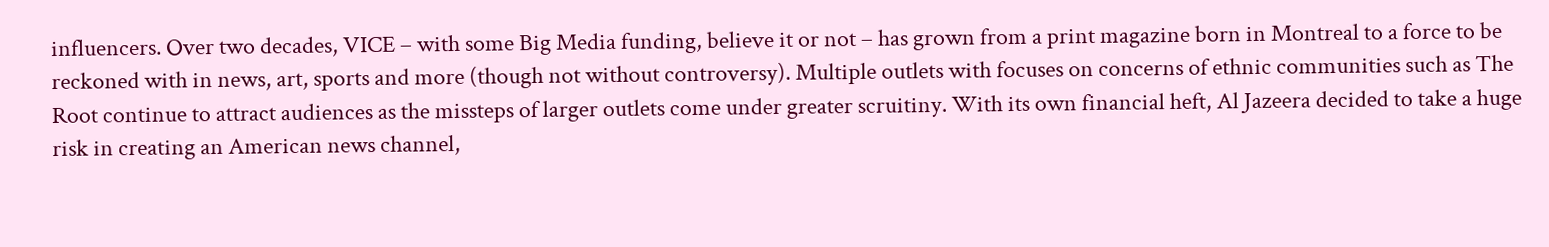influencers. Over two decades, VICE – with some Big Media funding, believe it or not – has grown from a print magazine born in Montreal to a force to be reckoned with in news, art, sports and more (though not without controversy). Multiple outlets with focuses on concerns of ethnic communities such as The Root continue to attract audiences as the missteps of larger outlets come under greater scruitiny. With its own financial heft, Al Jazeera decided to take a huge risk in creating an American news channel,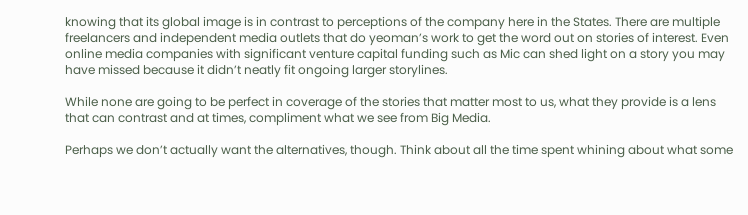knowing that its global image is in contrast to perceptions of the company here in the States. There are multiple freelancers and independent media outlets that do yeoman’s work to get the word out on stories of interest. Even online media companies with significant venture capital funding such as Mic can shed light on a story you may have missed because it didn’t neatly fit ongoing larger storylines.

While none are going to be perfect in coverage of the stories that matter most to us, what they provide is a lens that can contrast and at times, compliment what we see from Big Media.

Perhaps we don’t actually want the alternatives, though. Think about all the time spent whining about what some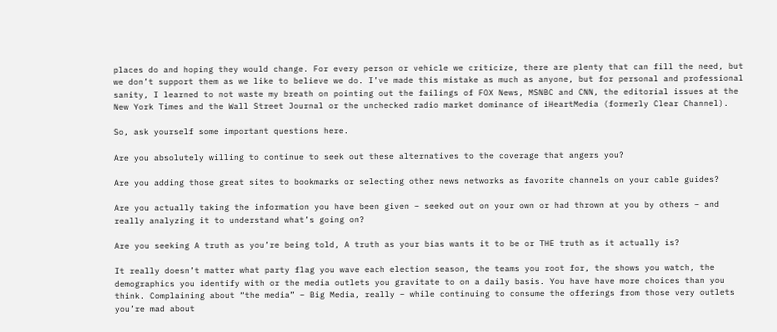places do and hoping they would change. For every person or vehicle we criticize, there are plenty that can fill the need, but we don’t support them as we like to believe we do. I’ve made this mistake as much as anyone, but for personal and professional sanity, I learned to not waste my breath on pointing out the failings of FOX News, MSNBC and CNN, the editorial issues at the New York Times and the Wall Street Journal or the unchecked radio market dominance of iHeartMedia (formerly Clear Channel).

So, ask yourself some important questions here.

Are you absolutely willing to continue to seek out these alternatives to the coverage that angers you?

Are you adding those great sites to bookmarks or selecting other news networks as favorite channels on your cable guides?

Are you actually taking the information you have been given – seeked out on your own or had thrown at you by others – and really analyzing it to understand what’s going on?

Are you seeking A truth as you’re being told, A truth as your bias wants it to be or THE truth as it actually is?

It really doesn’t matter what party flag you wave each election season, the teams you root for, the shows you watch, the demographics you identify with or the media outlets you gravitate to on a daily basis. You have have more choices than you think. Complaining about “the media” – Big Media, really – while continuing to consume the offerings from those very outlets you’re mad about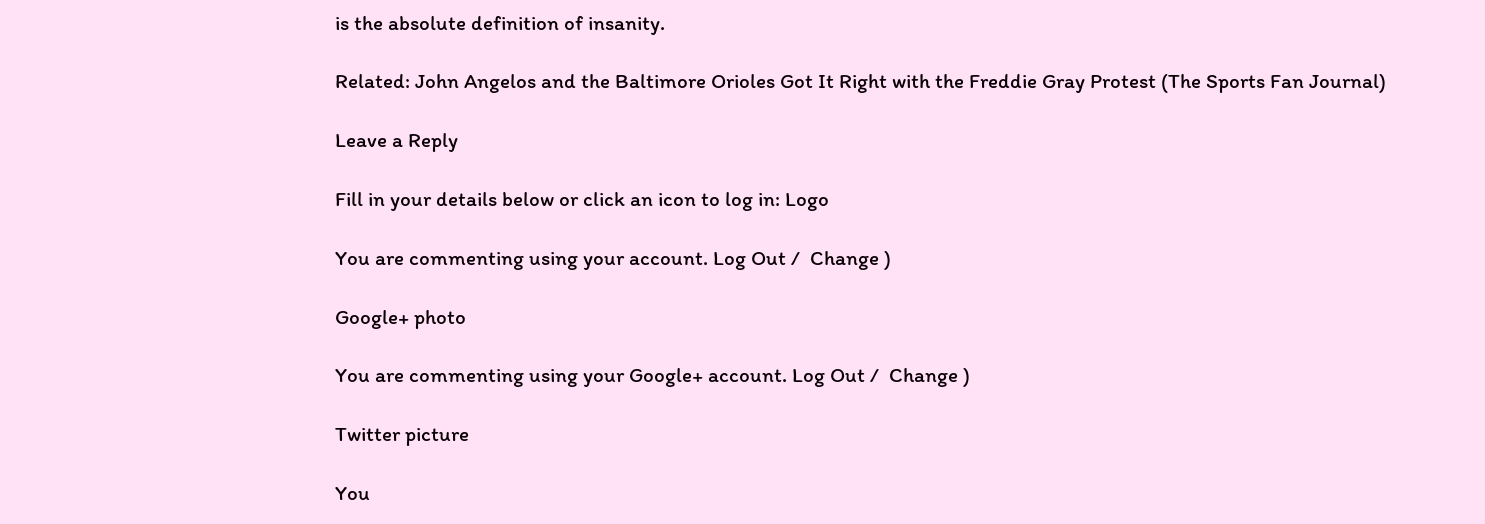is the absolute definition of insanity.

Related: John Angelos and the Baltimore Orioles Got It Right with the Freddie Gray Protest (The Sports Fan Journal)

Leave a Reply

Fill in your details below or click an icon to log in: Logo

You are commenting using your account. Log Out /  Change )

Google+ photo

You are commenting using your Google+ account. Log Out /  Change )

Twitter picture

You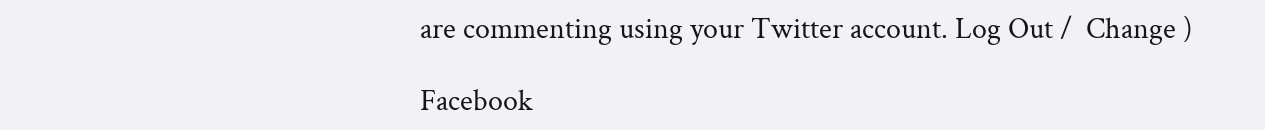are commenting using your Twitter account. Log Out /  Change )

Facebook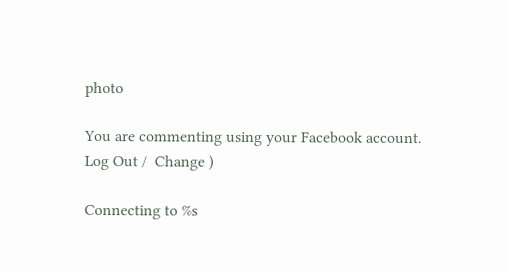photo

You are commenting using your Facebook account. Log Out /  Change )

Connecting to %s